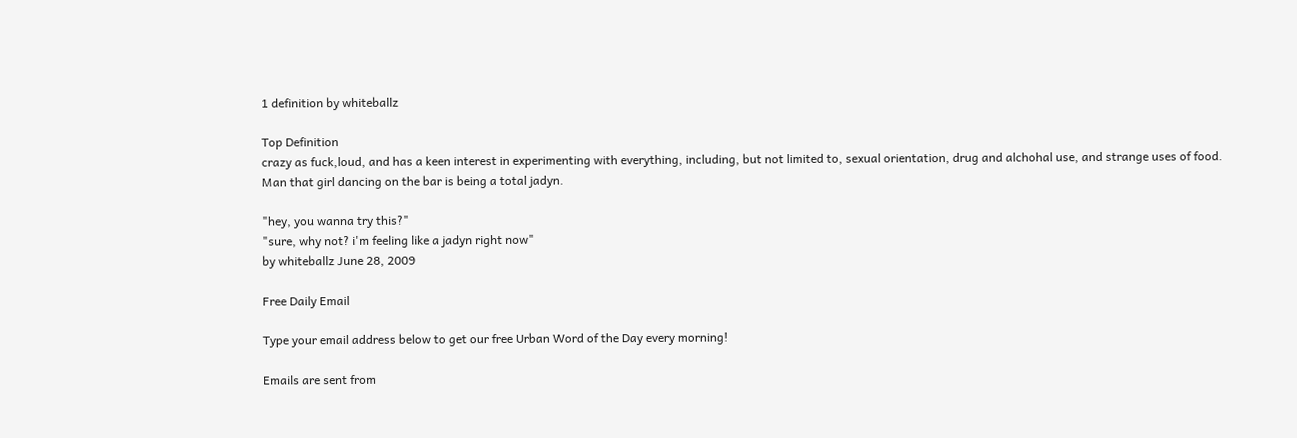1 definition by whiteballz

Top Definition
crazy as fuck,loud, and has a keen interest in experimenting with everything, including, but not limited to, sexual orientation, drug and alchohal use, and strange uses of food.
Man that girl dancing on the bar is being a total jadyn.

"hey, you wanna try this?"
"sure, why not? i'm feeling like a jadyn right now"
by whiteballz June 28, 2009

Free Daily Email

Type your email address below to get our free Urban Word of the Day every morning!

Emails are sent from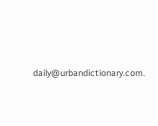daily@urbandictionary.com.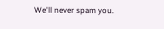We'll never spam you.